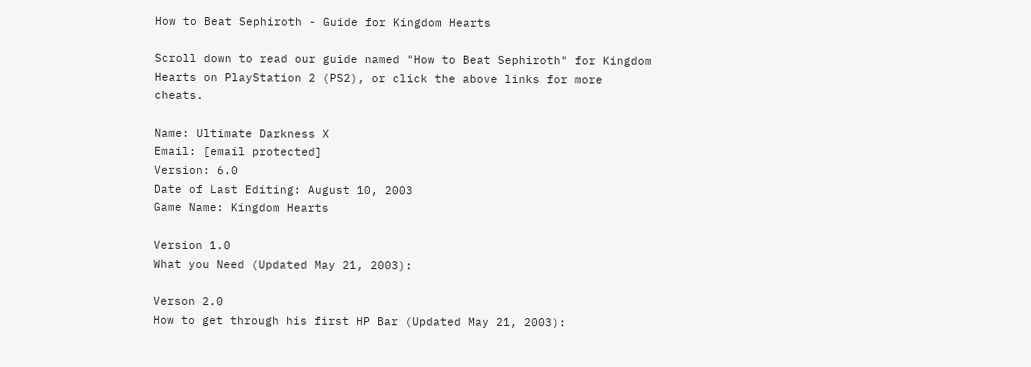How to Beat Sephiroth - Guide for Kingdom Hearts

Scroll down to read our guide named "How to Beat Sephiroth" for Kingdom Hearts on PlayStation 2 (PS2), or click the above links for more cheats.

Name: Ultimate Darkness X
Email: [email protected]
Version: 6.0
Date of Last Editing: August 10, 2003
Game Name: Kingdom Hearts

Version 1.0
What you Need (Updated May 21, 2003):

Verson 2.0
How to get through his first HP Bar (Updated May 21, 2003):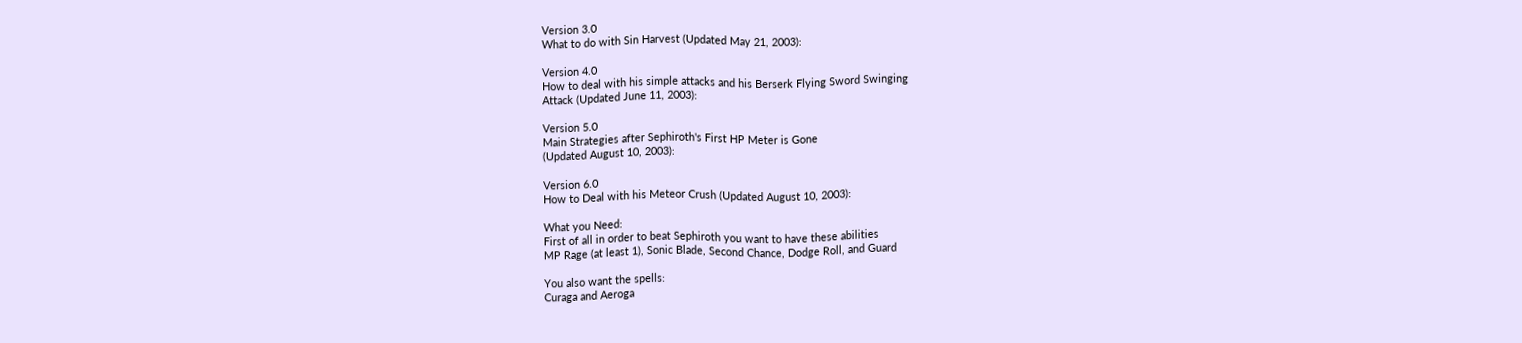Version 3.0
What to do with Sin Harvest (Updated May 21, 2003):

Version 4.0
How to deal with his simple attacks and his Berserk Flying Sword Swinging
Attack (Updated June 11, 2003):

Version 5.0
Main Strategies after Sephiroth's First HP Meter is Gone
(Updated August 10, 2003):

Version 6.0
How to Deal with his Meteor Crush (Updated August 10, 2003):

What you Need:
First of all in order to beat Sephiroth you want to have these abilities
MP Rage (at least 1), Sonic Blade, Second Chance, Dodge Roll, and Guard

You also want the spells:
Curaga and Aeroga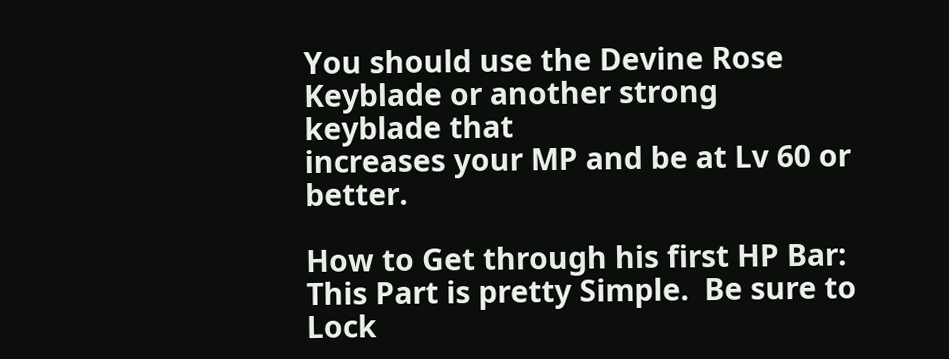You should use the Devine Rose Keyblade or another strong keyblade that
increases your MP and be at Lv 60 or better.

How to Get through his first HP Bar:
This Part is pretty Simple.  Be sure to Lock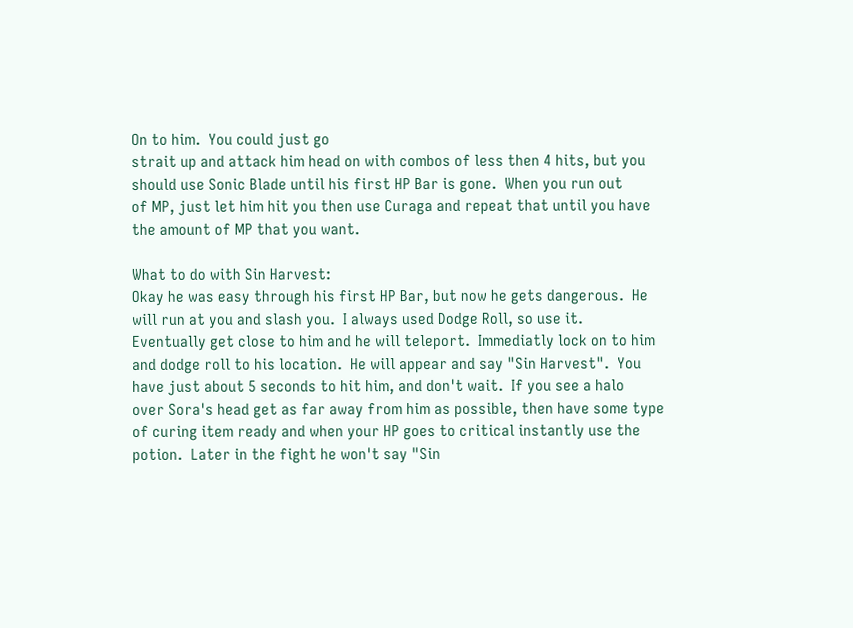On to him.  You could just go
strait up and attack him head on with combos of less then 4 hits, but you
should use Sonic Blade until his first HP Bar is gone.  When you run out
of MP, just let him hit you then use Curaga and repeat that until you have
the amount of MP that you want.

What to do with Sin Harvest:
Okay he was easy through his first HP Bar, but now he gets dangerous.  He
will run at you and slash you.  I always used Dodge Roll, so use it.
Eventually get close to him and he will teleport.  Immediatly lock on to him
and dodge roll to his location.  He will appear and say "Sin Harvest".  You
have just about 5 seconds to hit him, and don't wait.  If you see a halo
over Sora's head get as far away from him as possible, then have some type
of curing item ready and when your HP goes to critical instantly use the
potion.  Later in the fight he won't say "Sin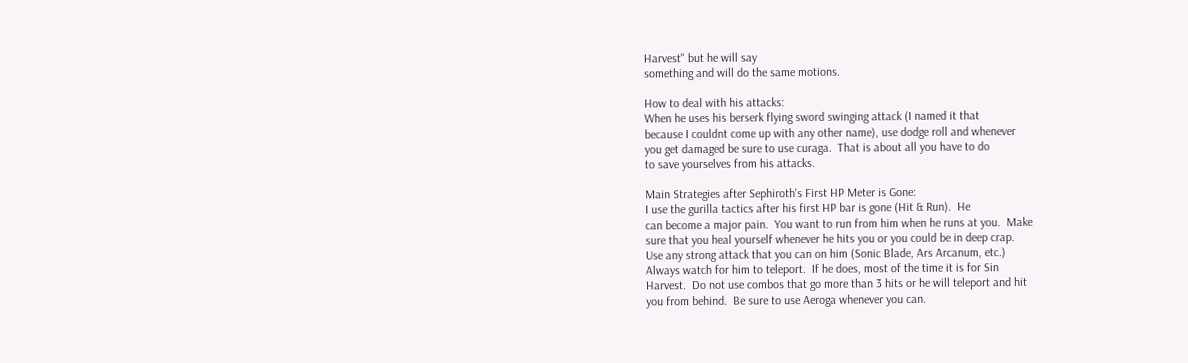Harvest" but he will say
something and will do the same motions.

How to deal with his attacks:
When he uses his berserk flying sword swinging attack (I named it that
because I couldnt come up with any other name), use dodge roll and whenever
you get damaged be sure to use curaga.  That is about all you have to do
to save yourselves from his attacks.

Main Strategies after Sephiroth's First HP Meter is Gone:
I use the gurilla tactics after his first HP bar is gone (Hit & Run).  He
can become a major pain.  You want to run from him when he runs at you.  Make
sure that you heal yourself whenever he hits you or you could be in deep crap.
Use any strong attack that you can on him (Sonic Blade, Ars Arcanum, etc.)
Always watch for him to teleport.  If he does, most of the time it is for Sin
Harvest.  Do not use combos that go more than 3 hits or he will teleport and hit
you from behind.  Be sure to use Aeroga whenever you can.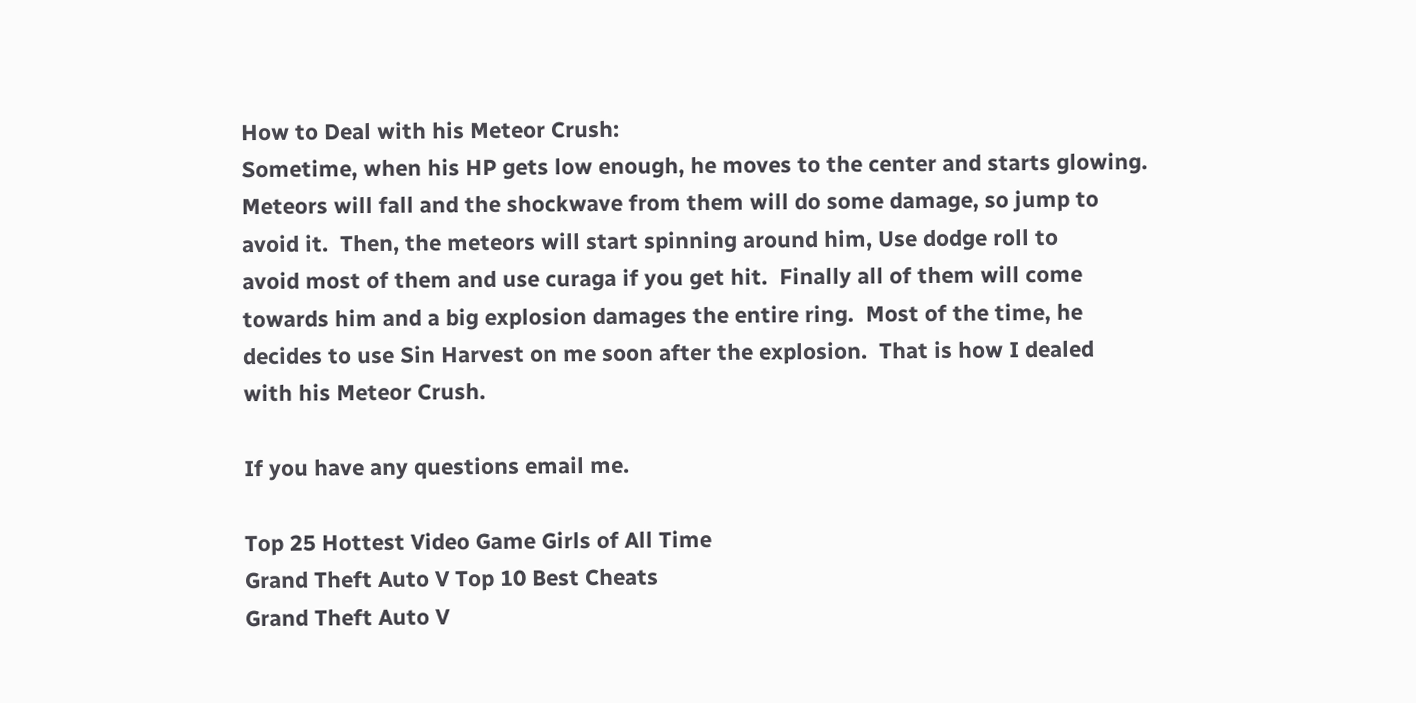How to Deal with his Meteor Crush:
Sometime, when his HP gets low enough, he moves to the center and starts glowing.
Meteors will fall and the shockwave from them will do some damage, so jump to
avoid it.  Then, the meteors will start spinning around him, Use dodge roll to
avoid most of them and use curaga if you get hit.  Finally all of them will come
towards him and a big explosion damages the entire ring.  Most of the time, he
decides to use Sin Harvest on me soon after the explosion.  That is how I dealed
with his Meteor Crush.

If you have any questions email me.

Top 25 Hottest Video Game Girls of All Time
Grand Theft Auto V Top 10 Best Cheats
Grand Theft Auto V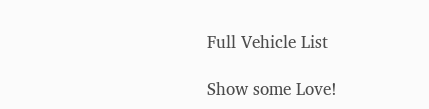Full Vehicle List

Show some Love!